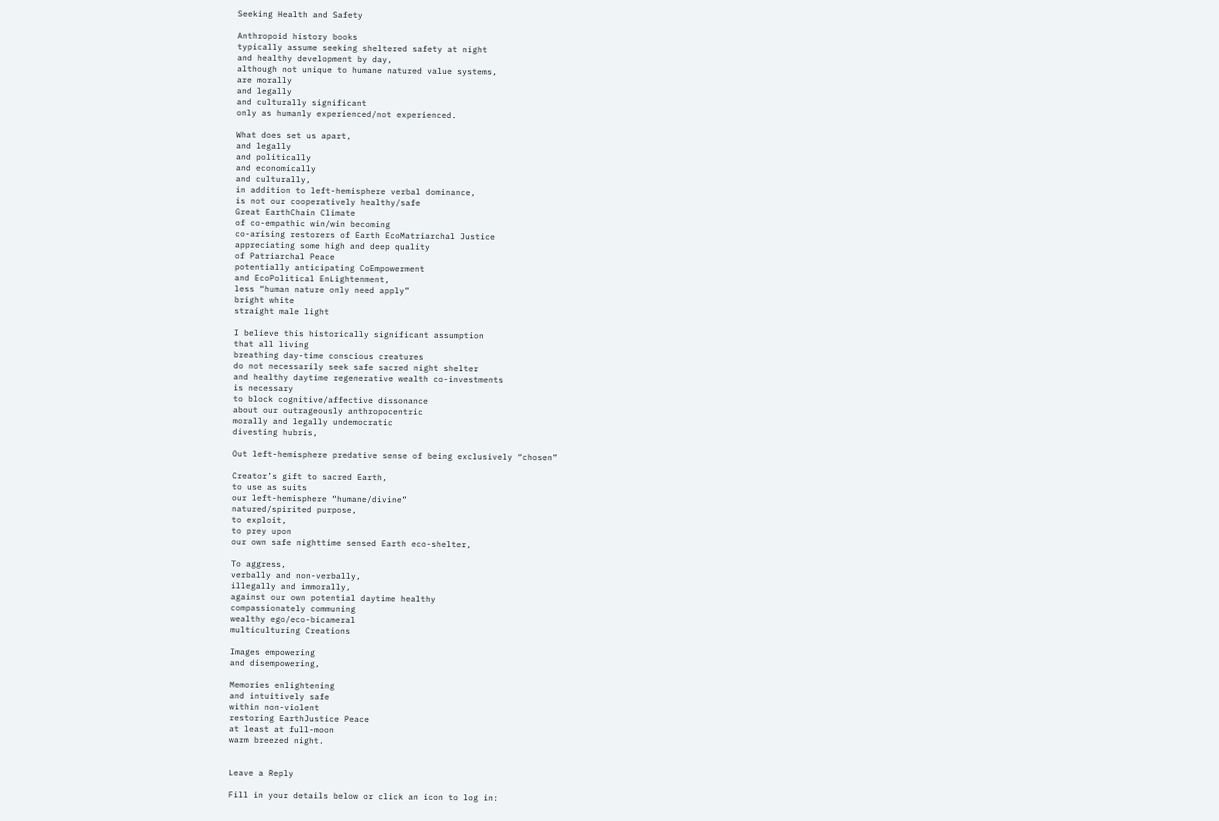Seeking Health and Safety

Anthropoid history books
typically assume seeking sheltered safety at night
and healthy development by day,
although not unique to humane natured value systems,
are morally
and legally
and culturally significant
only as humanly experienced/not experienced.

What does set us apart,
and legally
and politically
and economically
and culturally,
in addition to left-hemisphere verbal dominance,
is not our cooperatively healthy/safe
Great EarthChain Climate
of co-empathic win/win becoming
co-arising restorers of Earth EcoMatriarchal Justice
appreciating some high and deep quality
of Patriarchal Peace
potentially anticipating CoEmpowerment
and EcoPolitical EnLightenment,
less “human nature only need apply”
bright white
straight male light

I believe this historically significant assumption
that all living
breathing day-time conscious creatures
do not necessarily seek safe sacred night shelter
and healthy daytime regenerative wealth co-investments
is necessary
to block cognitive/affective dissonance
about our outrageously anthropocentric
morally and legally undemocratic
divesting hubris,

Out left-hemisphere predative sense of being exclusively “chosen”

Creator’s gift to sacred Earth,
to use as suits
our left-hemisphere “humane/divine”
natured/spirited purpose,
to exploit,
to prey upon
our own safe nighttime sensed Earth eco-shelter,

To aggress,
verbally and non-verbally,
illegally and immorally,
against our own potential daytime healthy
compassionately communing
wealthy ego/eco-bicameral
multiculturing Creations

Images empowering
and disempowering,

Memories enlightening
and intuitively safe
within non-violent
restoring EarthJustice Peace
at least at full-moon
warm breezed night.


Leave a Reply

Fill in your details below or click an icon to log in: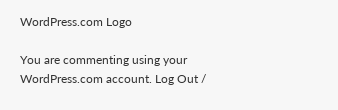WordPress.com Logo

You are commenting using your WordPress.com account. Log Out /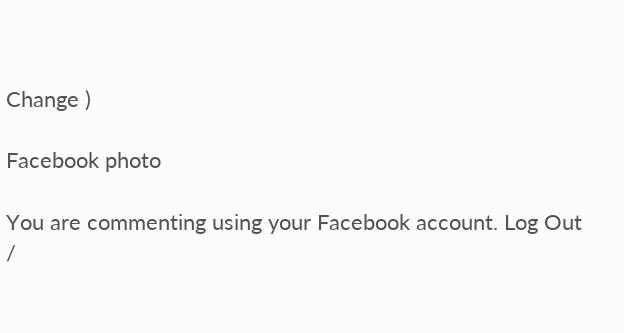Change )

Facebook photo

You are commenting using your Facebook account. Log Out /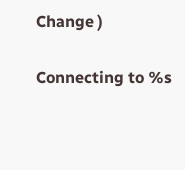Change )

Connecting to %s